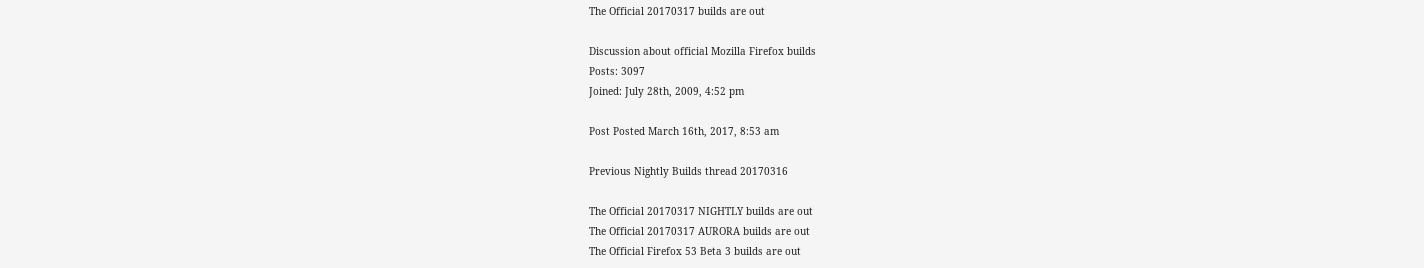The Official 20170317 builds are out

Discussion about official Mozilla Firefox builds
Posts: 3097
Joined: July 28th, 2009, 4:52 pm

Post Posted March 16th, 2017, 8:53 am

Previous Nightly Builds thread 20170316

The Official 20170317 NIGHTLY builds are out
The Official 20170317 AURORA builds are out
The Official Firefox 53 Beta 3 builds are out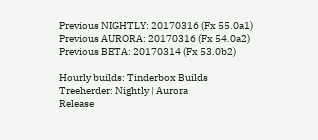Previous NIGHTLY: 20170316 (Fx 55.0a1)
Previous AURORA: 20170316 (Fx 54.0a2)
Previous BETA: 20170314 (Fx 53.0b2)

Hourly builds: Tinderbox Builds
Treeherder: Nightly | Aurora
Release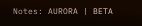Notes: AURORA | BETA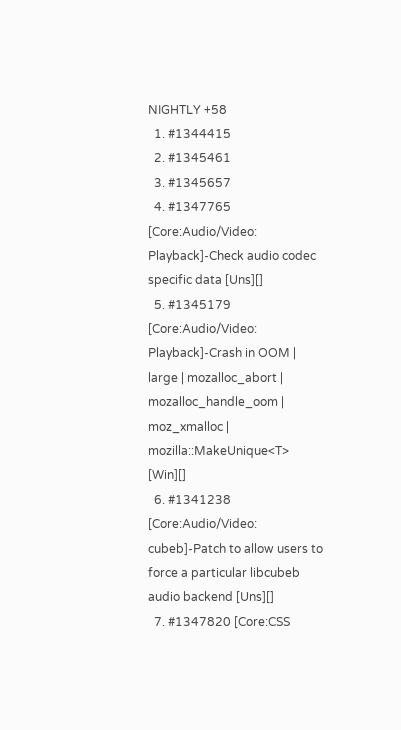NIGHTLY +58
  1. #1344415
  2. #1345461
  3. #1345657
  4. #1347765 [Core:Audio/Video: Playback]-Check audio codec specific data [Uns][]
  5. #1345179 [Core:Audio/Video: Playback]-Crash in OOM | large | mozalloc_abort | mozalloc_handle_oom | moz_xmalloc | mozilla::MakeUnique<T> [Win][]
  6. #1341238 [Core:Audio/Video: cubeb]-Patch to allow users to force a particular libcubeb audio backend [Uns][]
  7. #1347820 [Core:CSS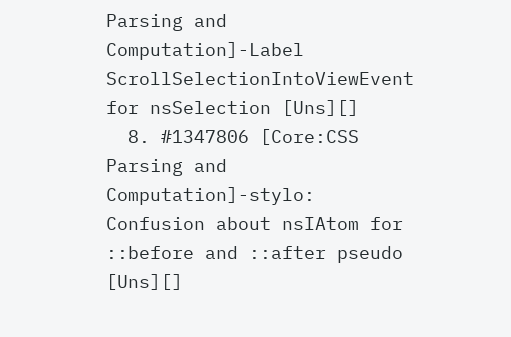Parsing and Computation]-Label ScrollSelectionIntoViewEvent for nsSelection [Uns][]
  8. #1347806 [Core:CSS Parsing and Computation]-stylo: Confusion about nsIAtom for ::before and ::after pseudo [Uns][]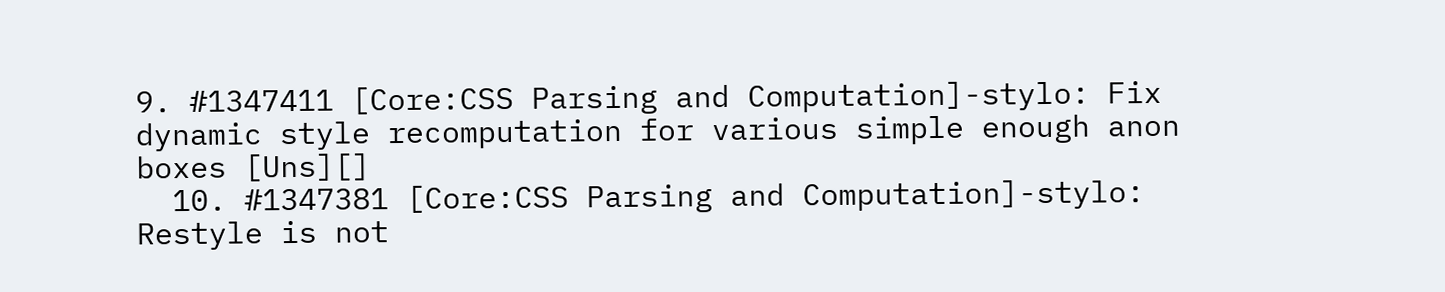9. #1347411 [Core:CSS Parsing and Computation]-stylo: Fix dynamic style recomputation for various simple enough anon boxes [Uns][]
  10. #1347381 [Core:CSS Parsing and Computation]-stylo: Restyle is not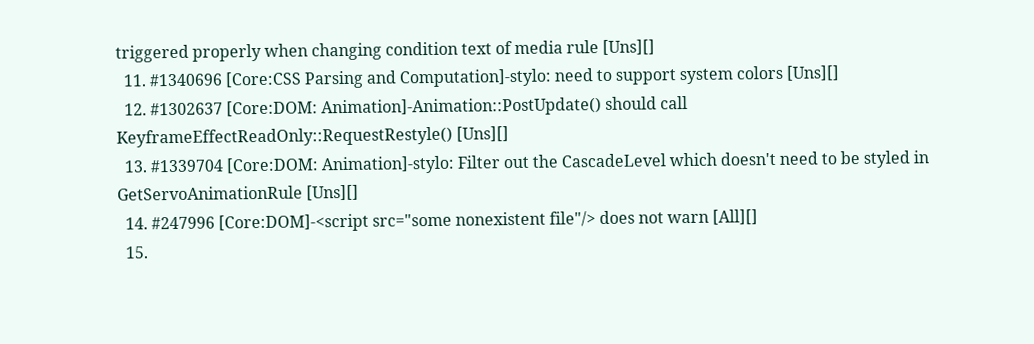triggered properly when changing condition text of media rule [Uns][]
  11. #1340696 [Core:CSS Parsing and Computation]-stylo: need to support system colors [Uns][]
  12. #1302637 [Core:DOM: Animation]-Animation::PostUpdate() should call KeyframeEffectReadOnly::RequestRestyle() [Uns][]
  13. #1339704 [Core:DOM: Animation]-stylo: Filter out the CascadeLevel which doesn't need to be styled in GetServoAnimationRule [Uns][]
  14. #247996 [Core:DOM]-<script src="some nonexistent file"/> does not warn [All][]
  15.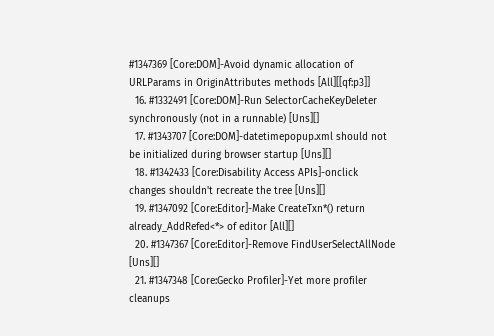#1347369 [Core:DOM]-Avoid dynamic allocation of URLParams in OriginAttributes methods [All][[qf:p3]]
  16. #1332491 [Core:DOM]-Run SelectorCacheKeyDeleter synchronously (not in a runnable) [Uns][]
  17. #1343707 [Core:DOM]-datetimepopup.xml should not be initialized during browser startup [Uns][]
  18. #1342433 [Core:Disability Access APIs]-onclick changes shouldn't recreate the tree [Uns][]
  19. #1347092 [Core:Editor]-Make CreateTxn*() return already_AddRefed<*> of editor [All][]
  20. #1347367 [Core:Editor]-Remove FindUserSelectAllNode [Uns][]
  21. #1347348 [Core:Gecko Profiler]-Yet more profiler cleanups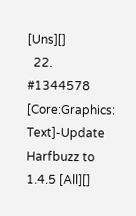[Uns][]
  22. #1344578 [Core:Graphics: Text]-Update Harfbuzz to 1.4.5 [All][]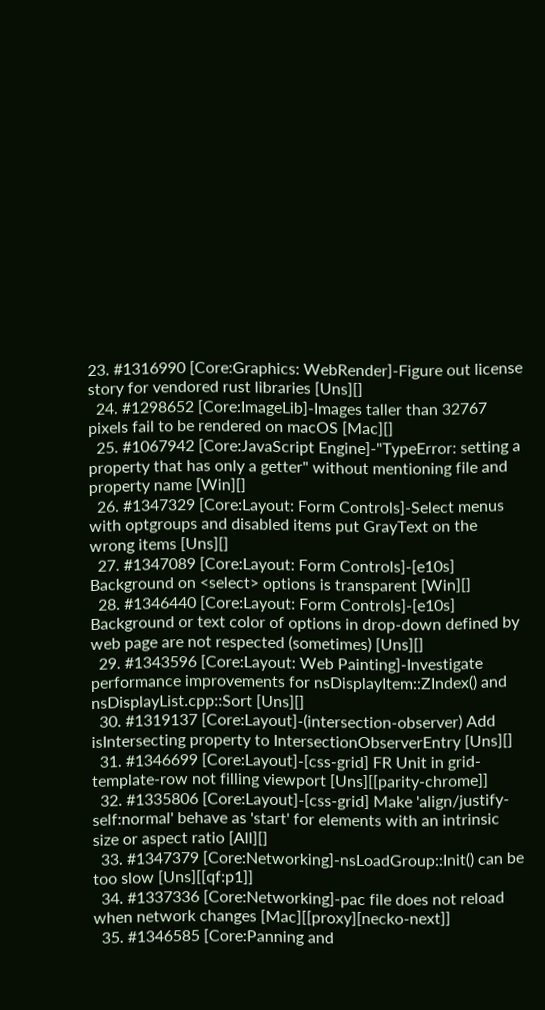23. #1316990 [Core:Graphics: WebRender]-Figure out license story for vendored rust libraries [Uns][]
  24. #1298652 [Core:ImageLib]-Images taller than 32767 pixels fail to be rendered on macOS [Mac][]
  25. #1067942 [Core:JavaScript Engine]-"TypeError: setting a property that has only a getter" without mentioning file and property name [Win][]
  26. #1347329 [Core:Layout: Form Controls]-Select menus with optgroups and disabled items put GrayText on the wrong items [Uns][]
  27. #1347089 [Core:Layout: Form Controls]-[e10s] Background on <select> options is transparent [Win][]
  28. #1346440 [Core:Layout: Form Controls]-[e10s] Background or text color of options in drop-down defined by web page are not respected (sometimes) [Uns][]
  29. #1343596 [Core:Layout: Web Painting]-Investigate performance improvements for nsDisplayItem::ZIndex() and nsDisplayList.cpp::Sort [Uns][]
  30. #1319137 [Core:Layout]-(intersection-observer) Add isIntersecting property to IntersectionObserverEntry [Uns][]
  31. #1346699 [Core:Layout]-[css-grid] FR Unit in grid-template-row not filling viewport [Uns][[parity-chrome]]
  32. #1335806 [Core:Layout]-[css-grid] Make 'align/justify-self:normal' behave as 'start' for elements with an intrinsic size or aspect ratio [All][]
  33. #1347379 [Core:Networking]-nsLoadGroup::Init() can be too slow [Uns][[qf:p1]]
  34. #1337336 [Core:Networking]-pac file does not reload when network changes [Mac][[proxy][necko-next]]
  35. #1346585 [Core:Panning and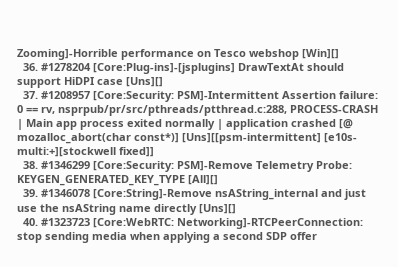Zooming]-Horrible performance on Tesco webshop [Win][]
  36. #1278204 [Core:Plug-ins]-[jsplugins] DrawTextAt should support HiDPI case [Uns][]
  37. #1208957 [Core:Security: PSM]-Intermittent Assertion failure: 0 == rv, nsprpub/pr/src/pthreads/ptthread.c:288, PROCESS-CRASH | Main app process exited normally | application crashed [@ mozalloc_abort(char const*)] [Uns][[psm-intermittent] [e10s-multi:+][stockwell fixed]]
  38. #1346299 [Core:Security: PSM]-Remove Telemetry Probe: KEYGEN_GENERATED_KEY_TYPE [All][]
  39. #1346078 [Core:String]-Remove nsAString_internal and just use the nsAString name directly [Uns][]
  40. #1323723 [Core:WebRTC: Networking]-RTCPeerConnection: stop sending media when applying a second SDP offer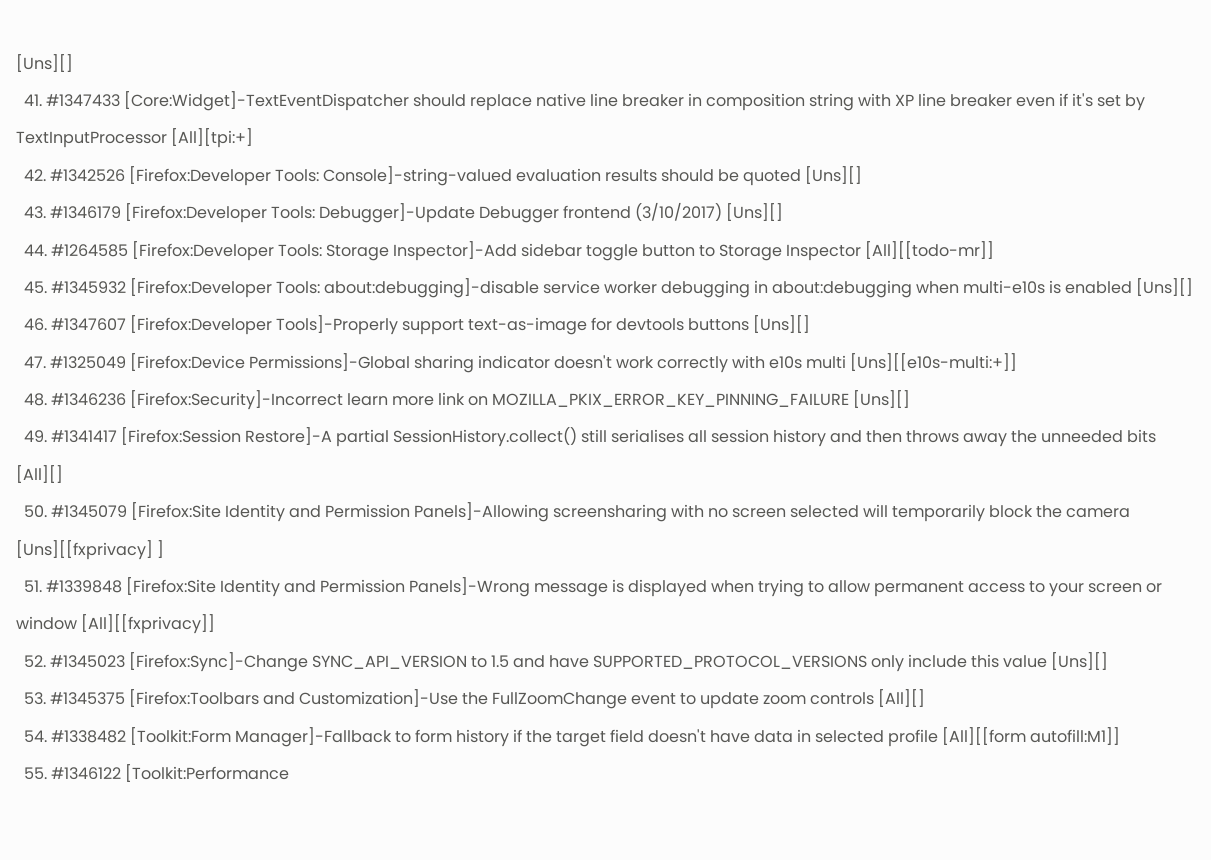[Uns][]
  41. #1347433 [Core:Widget]-TextEventDispatcher should replace native line breaker in composition string with XP line breaker even if it's set by TextInputProcessor [All][tpi:+]
  42. #1342526 [Firefox:Developer Tools: Console]-string-valued evaluation results should be quoted [Uns][]
  43. #1346179 [Firefox:Developer Tools: Debugger]-Update Debugger frontend (3/10/2017) [Uns][]
  44. #1264585 [Firefox:Developer Tools: Storage Inspector]-Add sidebar toggle button to Storage Inspector [All][[todo-mr]]
  45. #1345932 [Firefox:Developer Tools: about:debugging]-disable service worker debugging in about:debugging when multi-e10s is enabled [Uns][]
  46. #1347607 [Firefox:Developer Tools]-Properly support text-as-image for devtools buttons [Uns][]
  47. #1325049 [Firefox:Device Permissions]-Global sharing indicator doesn't work correctly with e10s multi [Uns][[e10s-multi:+]]
  48. #1346236 [Firefox:Security]-Incorrect learn more link on MOZILLA_PKIX_ERROR_KEY_PINNING_FAILURE [Uns][]
  49. #1341417 [Firefox:Session Restore]-A partial SessionHistory.collect() still serialises all session history and then throws away the unneeded bits [All][]
  50. #1345079 [Firefox:Site Identity and Permission Panels]-Allowing screensharing with no screen selected will temporarily block the camera [Uns][[fxprivacy] ]
  51. #1339848 [Firefox:Site Identity and Permission Panels]-Wrong message is displayed when trying to allow permanent access to your screen or window [All][[fxprivacy]]
  52. #1345023 [Firefox:Sync]-Change SYNC_API_VERSION to 1.5 and have SUPPORTED_PROTOCOL_VERSIONS only include this value [Uns][]
  53. #1345375 [Firefox:Toolbars and Customization]-Use the FullZoomChange event to update zoom controls [All][]
  54. #1338482 [Toolkit:Form Manager]-Fallback to form history if the target field doesn't have data in selected profile [All][[form autofill:M1]]
  55. #1346122 [Toolkit:Performance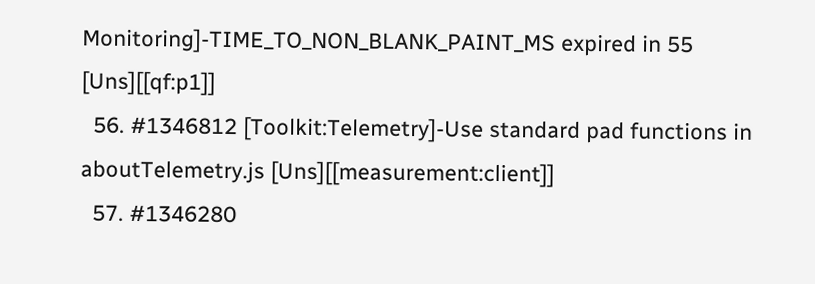Monitoring]-TIME_TO_NON_BLANK_PAINT_MS expired in 55 [Uns][[qf:p1]]
  56. #1346812 [Toolkit:Telemetry]-Use standard pad functions in aboutTelemetry.js [Uns][[measurement:client]]
  57. #1346280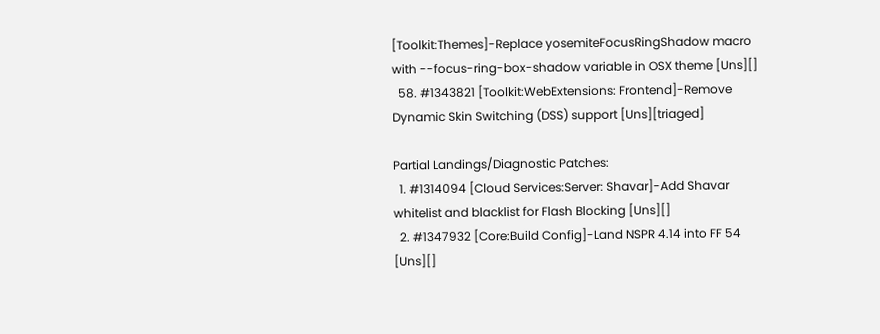[Toolkit:Themes]-Replace yosemiteFocusRingShadow macro with --focus-ring-box-shadow variable in OSX theme [Uns][]
  58. #1343821 [Toolkit:WebExtensions: Frontend]-Remove Dynamic Skin Switching (DSS) support [Uns][triaged]

Partial Landings/Diagnostic Patches:
  1. #1314094 [Cloud Services:Server: Shavar]-Add Shavar whitelist and blacklist for Flash Blocking [Uns][]
  2. #1347932 [Core:Build Config]-Land NSPR 4.14 into FF 54 [Uns][]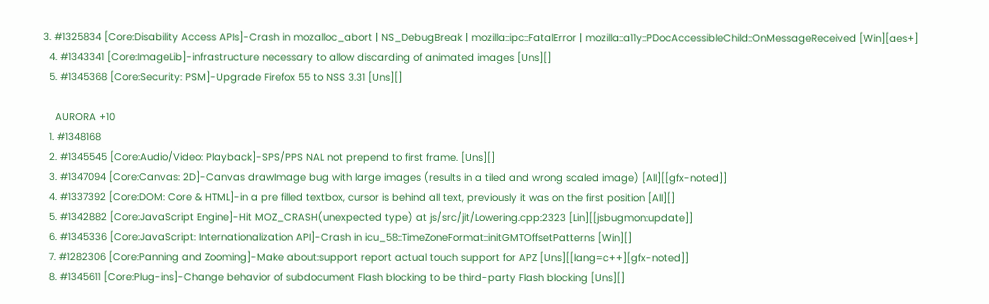3. #1325834 [Core:Disability Access APIs]-Crash in mozalloc_abort | NS_DebugBreak | mozilla::ipc::FatalError | mozilla::a11y::PDocAccessibleChild::OnMessageReceived [Win][aes+]
  4. #1343341 [Core:ImageLib]-infrastructure necessary to allow discarding of animated images [Uns][]
  5. #1345368 [Core:Security: PSM]-Upgrade Firefox 55 to NSS 3.31 [Uns][]

    AURORA +10
  1. #1348168
  2. #1345545 [Core:Audio/Video: Playback]-SPS/PPS NAL not prepend to first frame. [Uns][]
  3. #1347094 [Core:Canvas: 2D]-Canvas drawImage bug with large images (results in a tiled and wrong scaled image) [All][[gfx-noted]]
  4. #1337392 [Core:DOM: Core & HTML]-in a pre filled textbox, cursor is behind all text, previously it was on the first position [All][]
  5. #1342882 [Core:JavaScript Engine]-Hit MOZ_CRASH(unexpected type) at js/src/jit/Lowering.cpp:2323 [Lin][[jsbugmon:update]]
  6. #1345336 [Core:JavaScript: Internationalization API]-Crash in icu_58::TimeZoneFormat::initGMTOffsetPatterns [Win][]
  7. #1282306 [Core:Panning and Zooming]-Make about:support report actual touch support for APZ [Uns][[lang=c++][gfx-noted]]
  8. #1345611 [Core:Plug-ins]-Change behavior of subdocument Flash blocking to be third-party Flash blocking [Uns][]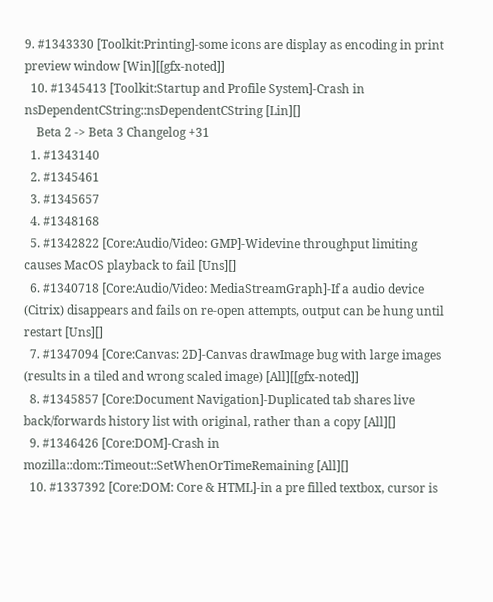9. #1343330 [Toolkit:Printing]-some icons are display as encoding in print preview window [Win][[gfx-noted]]
  10. #1345413 [Toolkit:Startup and Profile System]-Crash in nsDependentCString::nsDependentCString [Lin][]
    Beta 2 -> Beta 3 Changelog +31
  1. #1343140
  2. #1345461
  3. #1345657
  4. #1348168
  5. #1342822 [Core:Audio/Video: GMP]-Widevine throughput limiting causes MacOS playback to fail [Uns][]
  6. #1340718 [Core:Audio/Video: MediaStreamGraph]-If a audio device (Citrix) disappears and fails on re-open attempts, output can be hung until restart [Uns][]
  7. #1347094 [Core:Canvas: 2D]-Canvas drawImage bug with large images (results in a tiled and wrong scaled image) [All][[gfx-noted]]
  8. #1345857 [Core:Document Navigation]-Duplicated tab shares live back/forwards history list with original, rather than a copy [All][]
  9. #1346426 [Core:DOM]-Crash in mozilla::dom::Timeout::SetWhenOrTimeRemaining [All][]
  10. #1337392 [Core:DOM: Core & HTML]-in a pre filled textbox, cursor is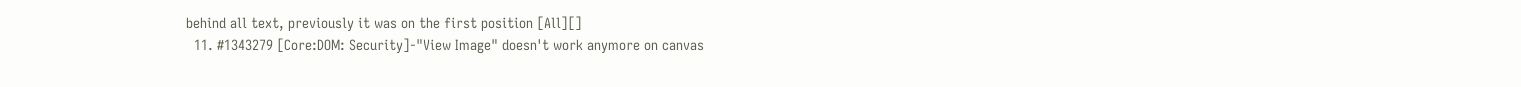behind all text, previously it was on the first position [All][]
  11. #1343279 [Core:DOM: Security]-"View Image" doesn't work anymore on canvas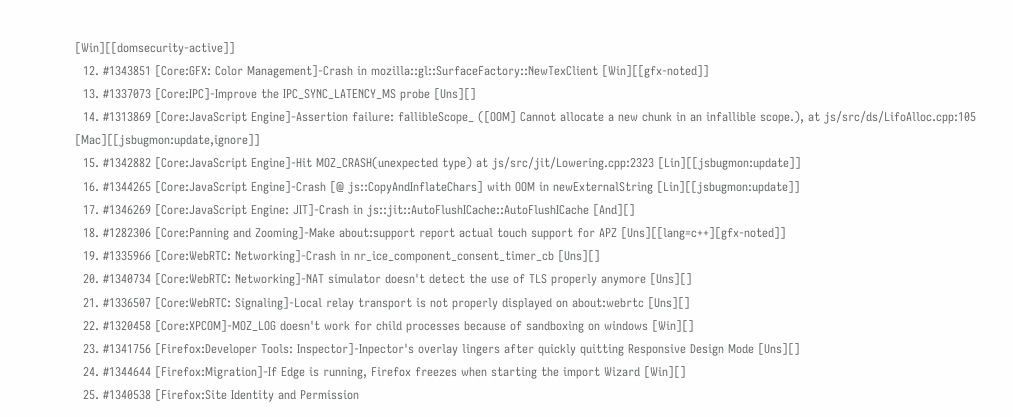[Win][[domsecurity-active]]
  12. #1343851 [Core:GFX: Color Management]-Crash in mozilla::gl::SurfaceFactory::NewTexClient [Win][[gfx-noted]]
  13. #1337073 [Core:IPC]-Improve the IPC_SYNC_LATENCY_MS probe [Uns][]
  14. #1313869 [Core:JavaScript Engine]-Assertion failure: fallibleScope_ ([OOM] Cannot allocate a new chunk in an infallible scope.), at js/src/ds/LifoAlloc.cpp:105 [Mac][[jsbugmon:update,ignore]]
  15. #1342882 [Core:JavaScript Engine]-Hit MOZ_CRASH(unexpected type) at js/src/jit/Lowering.cpp:2323 [Lin][[jsbugmon:update]]
  16. #1344265 [Core:JavaScript Engine]-Crash [@ js::CopyAndInflateChars] with OOM in newExternalString [Lin][[jsbugmon:update]]
  17. #1346269 [Core:JavaScript Engine: JIT]-Crash in js::jit::AutoFlushICache::AutoFlushICache [And][]
  18. #1282306 [Core:Panning and Zooming]-Make about:support report actual touch support for APZ [Uns][[lang=c++][gfx-noted]]
  19. #1335966 [Core:WebRTC: Networking]-Crash in nr_ice_component_consent_timer_cb [Uns][]
  20. #1340734 [Core:WebRTC: Networking]-NAT simulator doesn't detect the use of TLS properly anymore [Uns][]
  21. #1336507 [Core:WebRTC: Signaling]-Local relay transport is not properly displayed on about:webrtc [Uns][]
  22. #1320458 [Core:XPCOM]-MOZ_LOG doesn't work for child processes because of sandboxing on windows [Win][]
  23. #1341756 [Firefox:Developer Tools: Inspector]-Inpector's overlay lingers after quickly quitting Responsive Design Mode [Uns][]
  24. #1344644 [Firefox:Migration]-If Edge is running, Firefox freezes when starting the import Wizard [Win][]
  25. #1340538 [Firefox:Site Identity and Permission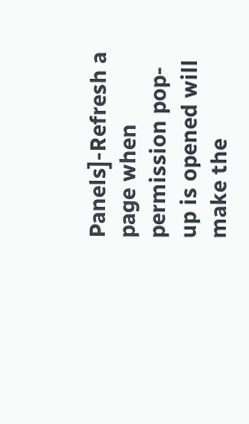Panels]-Refresh a page when permission pop-up is opened will make the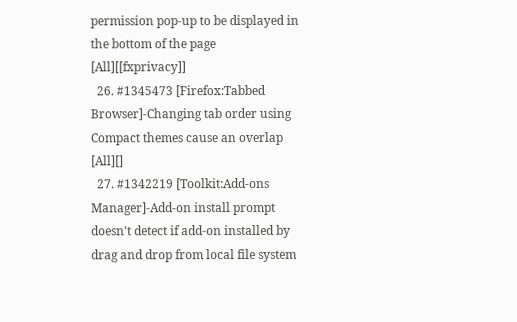permission pop-up to be displayed in the bottom of the page [All][[fxprivacy]]
  26. #1345473 [Firefox:Tabbed Browser]-Changing tab order using Compact themes cause an overlap [All][]
  27. #1342219 [Toolkit:Add-ons Manager]-Add-on install prompt doesn't detect if add-on installed by drag and drop from local file system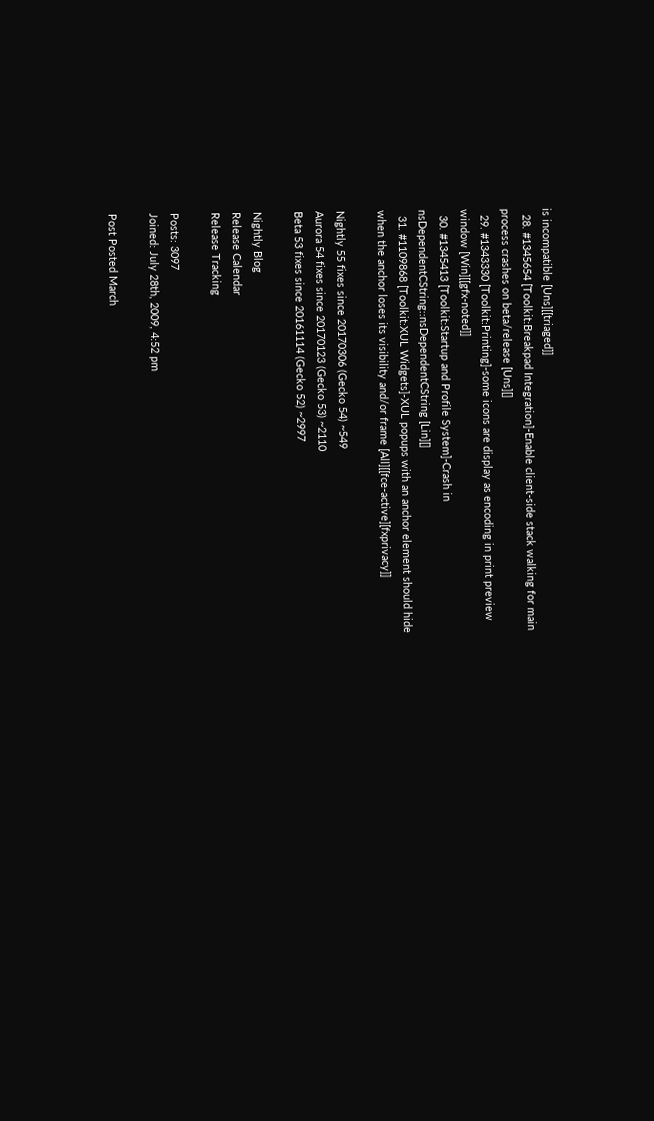is incompatible [Uns][[triaged]]
  28. #1345654 [Toolkit:Breakpad Integration]-Enable client-side stack walking for main process crashes on beta/release [Uns][]
  29. #1343330 [Toolkit:Printing]-some icons are display as encoding in print preview window [Win][[gfx-noted]]
  30. #1345413 [Toolkit:Startup and Profile System]-Crash in nsDependentCString::nsDependentCString [Lin][]
  31. #1109868 [Toolkit:XUL Widgets]-XUL popups with an anchor element should hide when the anchor loses its visibility and/or frame [All][[fce-active][fxprivacy]]

Nightly 55 fixes since 20170306 (Gecko 54) ~549
Aurora 54 fixes since 20170123 (Gecko 53) ~2110
Beta 53 fixes since 20161114 (Gecko 52) ~2997

Nightly Blog
Release Calendar
Release Tracking

Posts: 3097
Joined: July 28th, 2009, 4:52 pm

Post Posted March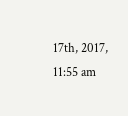17th, 2017, 11:55 am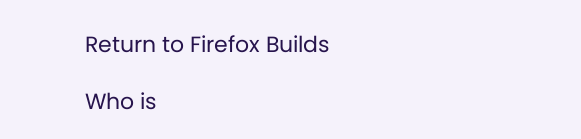Return to Firefox Builds

Who is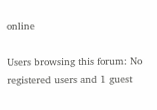online

Users browsing this forum: No registered users and 1 guest